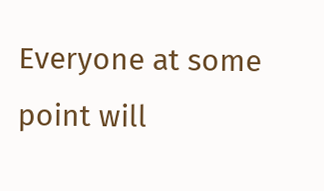Everyone at some point will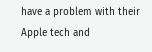have a problem with their Apple tech and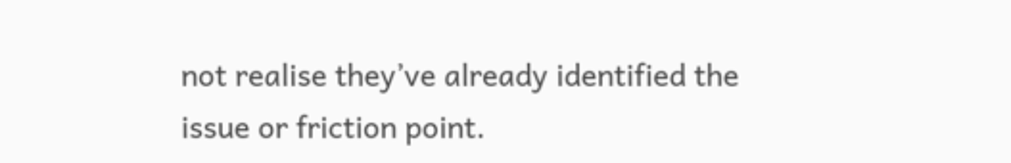not realise they’ve already identified the issue or friction point.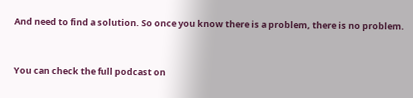And need to find a solution. So once you know there is a problem, there is no problem.


You can check the full podcast on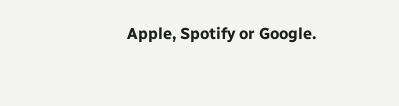Apple, Spotify or Google.